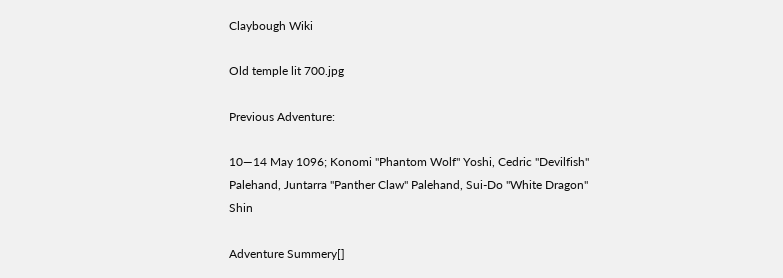Claybough Wiki

Old temple lit 700.jpg

Previous Adventure:

10—14 May 1096; Konomi "Phantom Wolf" Yoshi, Cedric "Devilfish" Palehand, Juntarra "Panther Claw" Palehand, Sui-Do "White Dragon" Shin

Adventure Summery[]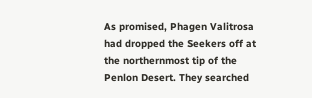As promised, Phagen Valitrosa had dropped the Seekers off at the northernmost tip of the Penlon Desert. They searched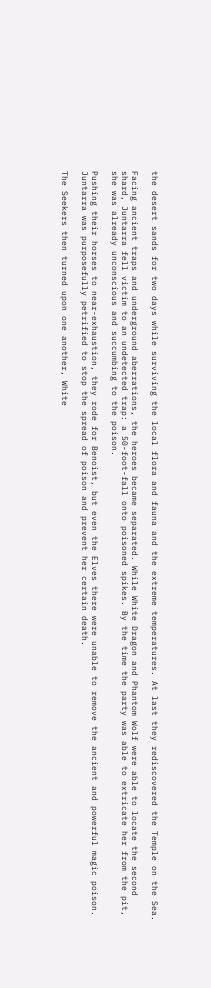the desert sands for two days while surviving the local flora and fauna and the extreme temperatures. At last they rediscovered the Temple on the Sea.

Facing ancient traps and underground aberrations, the heroes became separated. While White Dragon and Phantom Wolf were able to locate the second shard, Juntarra fell victim to an undetected trap: a 50-foot-fall onto poisoned spikes. By the time the party was able to extricate her from the pit, she was already unconscious and succumbing to the poison.

Pushing their horses to near-exhaustion, they rode for Benoist, but even the Elves there were unable to remove the ancient and powerful magic poison. Juntarra was purposefully petrified to stop the spread of poison and prevent her certain death.

The Seekers then turned upon one another, White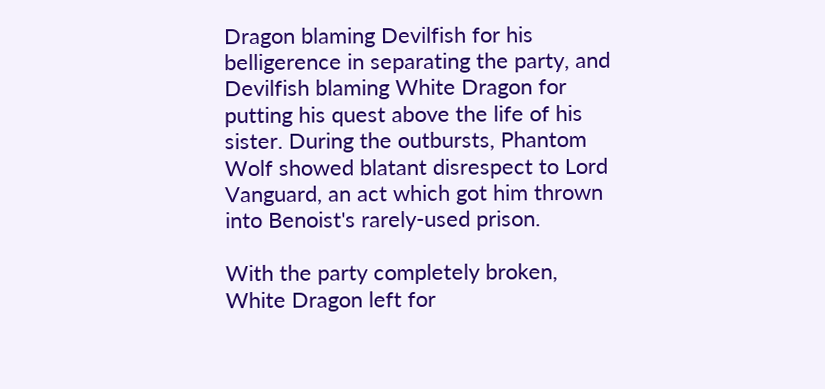Dragon blaming Devilfish for his belligerence in separating the party, and Devilfish blaming White Dragon for putting his quest above the life of his sister. During the outbursts, Phantom Wolf showed blatant disrespect to Lord Vanguard, an act which got him thrown into Benoist's rarely-used prison.

With the party completely broken, White Dragon left for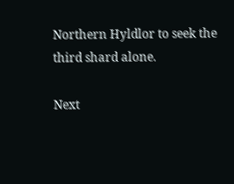Northern Hyldlor to seek the third shard alone.

Next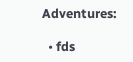Adventures:

  • fds